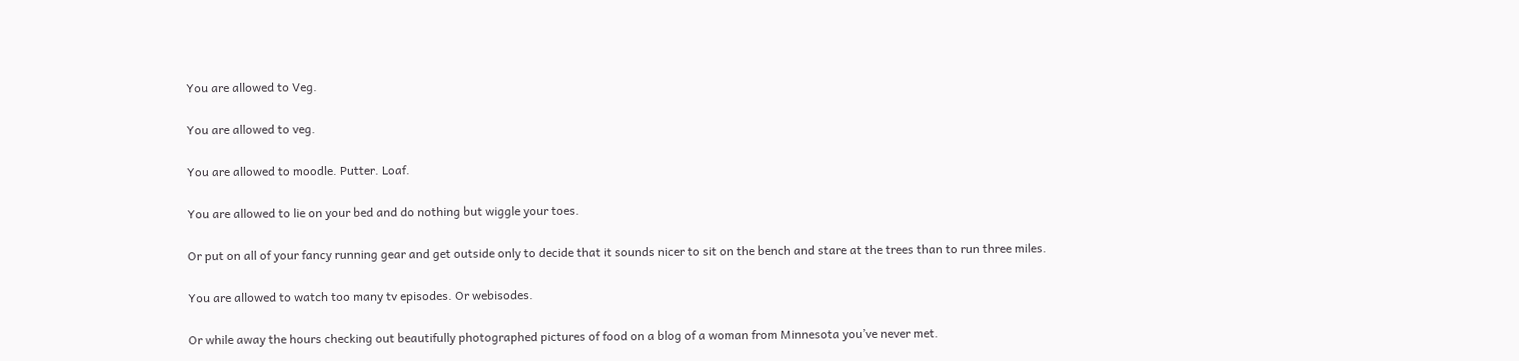You are allowed to Veg.

You are allowed to veg.

You are allowed to moodle. Putter. Loaf.

You are allowed to lie on your bed and do nothing but wiggle your toes.

Or put on all of your fancy running gear and get outside only to decide that it sounds nicer to sit on the bench and stare at the trees than to run three miles.

You are allowed to watch too many tv episodes. Or webisodes.

Or while away the hours checking out beautifully photographed pictures of food on a blog of a woman from Minnesota you’ve never met.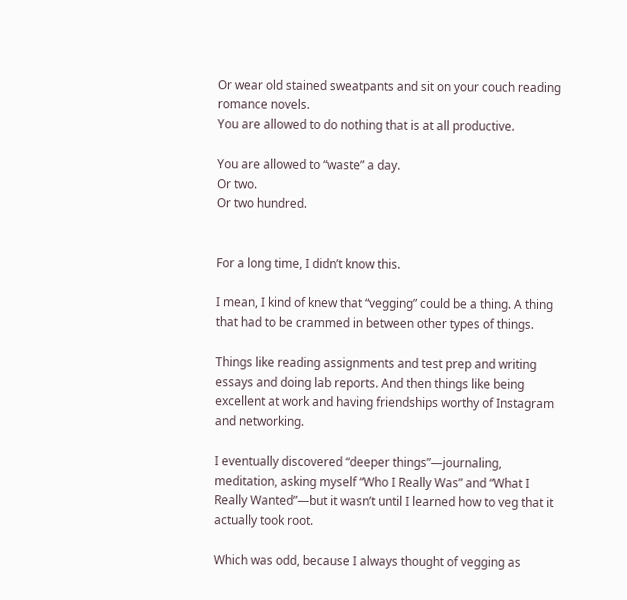Or wear old stained sweatpants and sit on your couch reading romance novels.
You are allowed to do nothing that is at all productive.

You are allowed to “waste” a day.
Or two.
Or two hundred.


For a long time, I didn’t know this.

I mean, I kind of knew that “vegging” could be a thing. A thing that had to be crammed in between other types of things.

Things like reading assignments and test prep and writing essays and doing lab reports. And then things like being excellent at work and having friendships worthy of Instagram and networking.

I eventually discovered “deeper things”—journaling, meditation, asking myself “Who I Really Was” and “What I Really Wanted”—but it wasn’t until I learned how to veg that it actually took root.

Which was odd, because I always thought of vegging as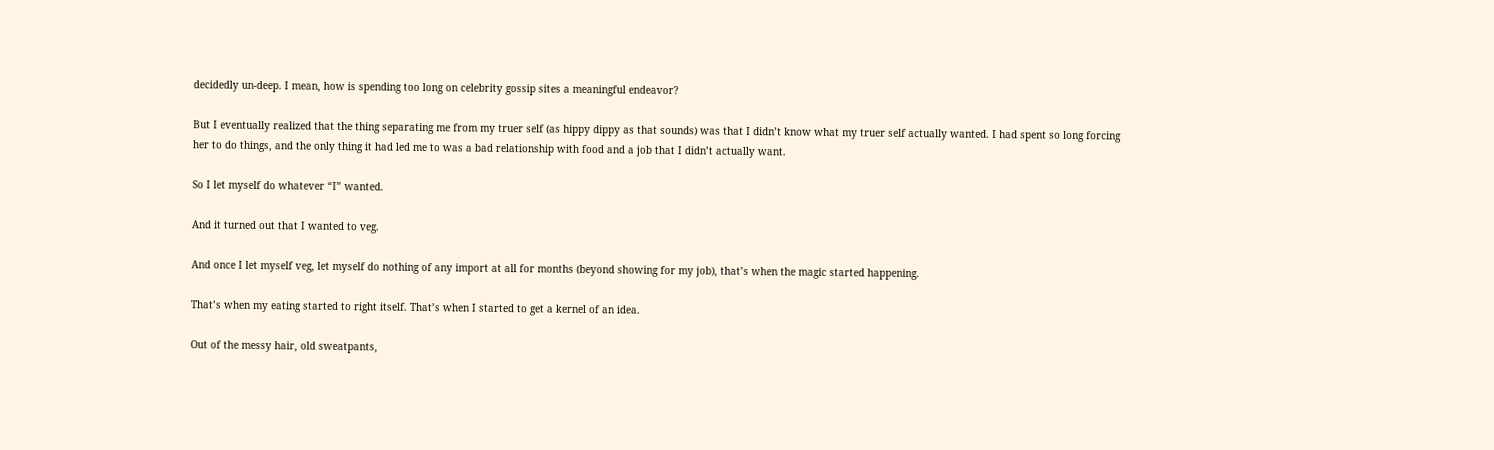decidedly un-deep. I mean, how is spending too long on celebrity gossip sites a meaningful endeavor?

But I eventually realized that the thing separating me from my truer self (as hippy dippy as that sounds) was that I didn’t know what my truer self actually wanted. I had spent so long forcing her to do things, and the only thing it had led me to was a bad relationship with food and a job that I didn’t actually want.

So I let myself do whatever “I” wanted.

And it turned out that I wanted to veg.

And once I let myself veg, let myself do nothing of any import at all for months (beyond showing for my job), that’s when the magic started happening.

That’s when my eating started to right itself. That’s when I started to get a kernel of an idea.

Out of the messy hair, old sweatpants,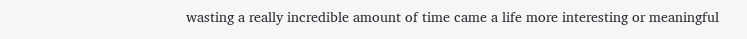wasting a really incredible amount of time came a life more interesting or meaningful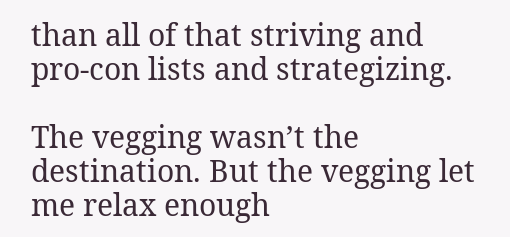than all of that striving and pro-con lists and strategizing.

The vegging wasn’t the destination. But the vegging let me relax enough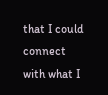that I could connect with what I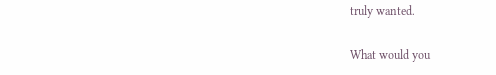truly wanted.

What would you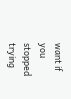want if you stopped trying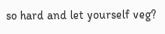so hard and let yourself veg?